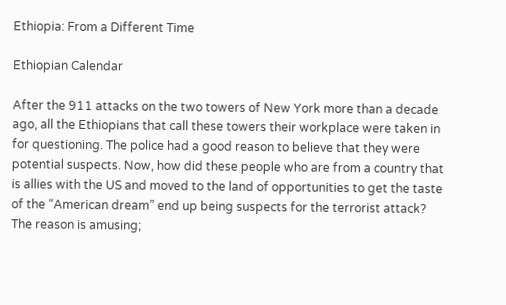Ethiopia: From a Different Time

Ethiopian Calendar

After the 911 attacks on the two towers of New York more than a decade ago, all the Ethiopians that call these towers their workplace were taken in for questioning. The police had a good reason to believe that they were potential suspects. Now, how did these people who are from a country that is allies with the US and moved to the land of opportunities to get the taste of the “American dream” end up being suspects for the terrorist attack? The reason is amusing;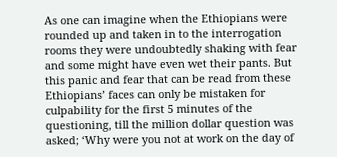As one can imagine when the Ethiopians were rounded up and taken in to the interrogation rooms they were undoubtedly shaking with fear and some might have even wet their pants. But this panic and fear that can be read from these Ethiopians’ faces can only be mistaken for culpability for the first 5 minutes of the questioning, till the million dollar question was asked; ‘Why were you not at work on the day of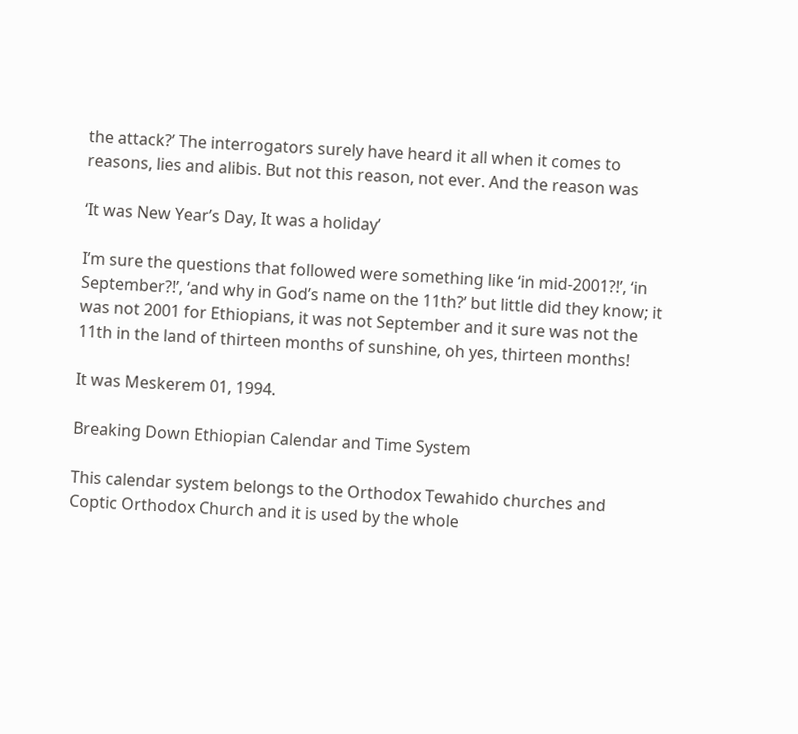the attack?’ The interrogators surely have heard it all when it comes to reasons, lies and alibis. But not this reason, not ever. And the reason was

‘It was New Year’s Day, It was a holiday’

I’m sure the questions that followed were something like ‘in mid-2001?!’, ‘in September?!’, ‘and why in God’s name on the 11th?’ but little did they know; it was not 2001 for Ethiopians, it was not September and it sure was not the 11th in the land of thirteen months of sunshine, oh yes, thirteen months!

It was Meskerem 01, 1994.

Breaking Down Ethiopian Calendar and Time System

This calendar system belongs to the Orthodox Tewahido churches and Coptic Orthodox Church and it is used by the whole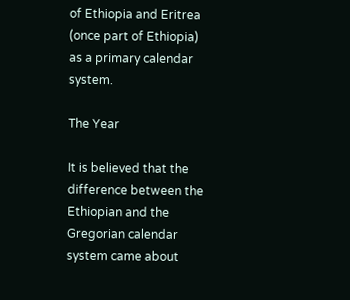of Ethiopia and Eritrea (once part of Ethiopia) as a primary calendar system.

The Year

It is believed that the difference between the Ethiopian and the Gregorian calendar system came about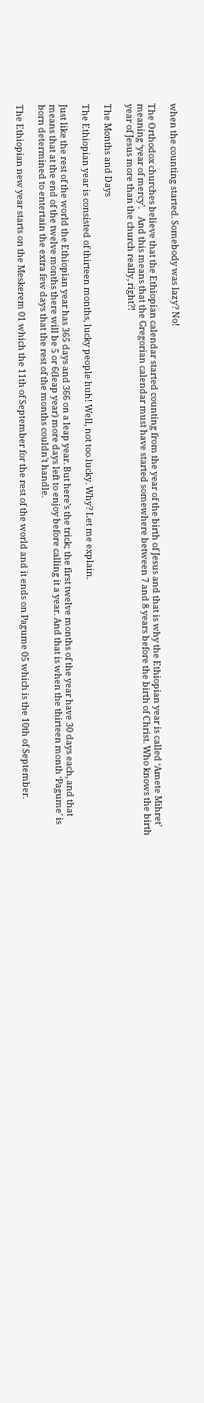when the counting started. Somebody was lazy? No!

The Orthodox churches believe that the Ethiopian calendar started counting from the year of the birth of Jesus and that is why the Ethiopian year is called ‘Amete Mihret’ meaning ‘year of mercy’.    And this means that the Gregorian calendar must have started somewhere between 7 and 8 years before the birth of Christ. Who knows the birth year of Jesus more than the church really, right?!

The Months and Days

The Ethiopian year is consisted of thirteen months, lucky people huh! Well, not too lucky. Why? Let me explain.

Just like the rest of the world the Ethiopian year has 365 days and 366 on a leap year. But here’s the trick; the first twelve months of the year have 30 days each, and that means that at the end of the twelve months there will be 5 or 6(leap year) more days left to enjoy before calling it a year. And that is when the thirteen month ‘Pagume’ is born determined to entertain the extra few days that the rest of the months couldn’t handle.

The Ethiopian new year starts on the Meskerem 01 which the 11th of September for the rest of the world and it ends on Pagume 05 which is the 10th of September.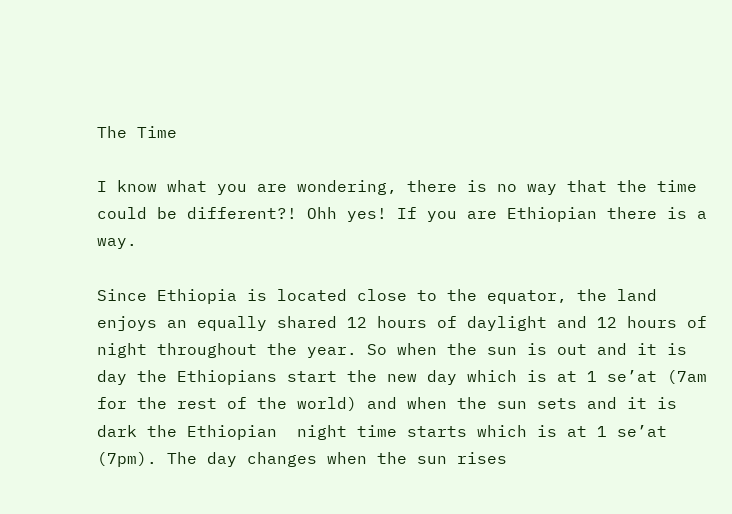The Time

I know what you are wondering, there is no way that the time could be different?! Ohh yes! If you are Ethiopian there is a way.

Since Ethiopia is located close to the equator, the land enjoys an equally shared 12 hours of daylight and 12 hours of night throughout the year. So when the sun is out and it is day the Ethiopians start the new day which is at 1 se’at (7am for the rest of the world) and when the sun sets and it is dark the Ethiopian  night time starts which is at 1 se’at (7pm). The day changes when the sun rises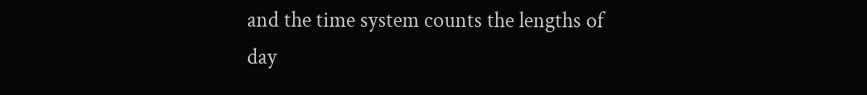and the time system counts the lengths of day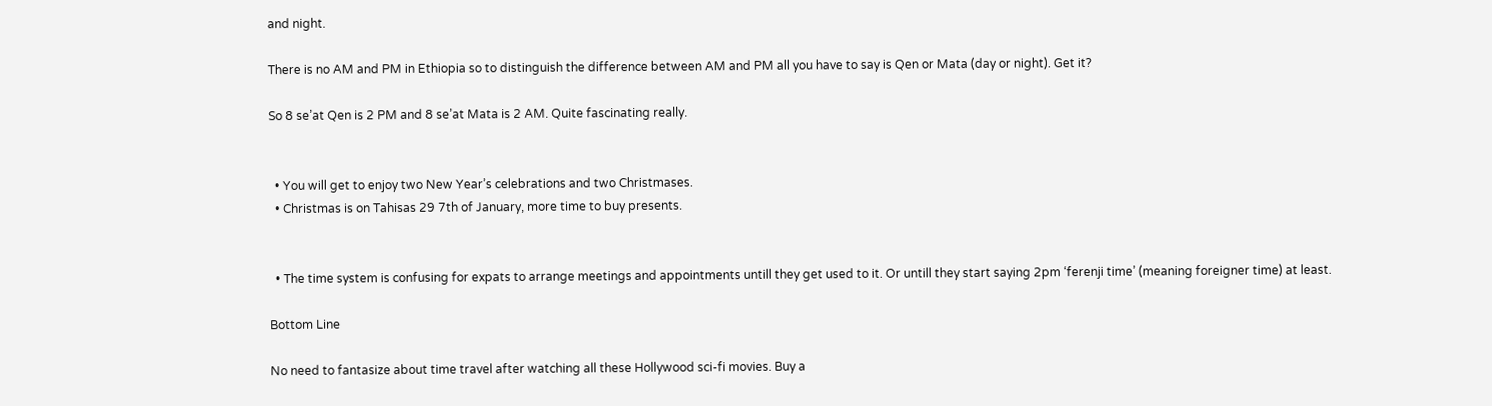and night.

There is no AM and PM in Ethiopia so to distinguish the difference between AM and PM all you have to say is Qen or Mata (day or night). Get it?

So 8 se’at Qen is 2 PM and 8 se’at Mata is 2 AM. Quite fascinating really.


  • You will get to enjoy two New Year’s celebrations and two Christmases.
  • Christmas is on Tahisas 29 7th of January, more time to buy presents.


  • The time system is confusing for expats to arrange meetings and appointments untill they get used to it. Or untill they start saying 2pm ‘ferenji time’ (meaning foreigner time) at least.

Bottom Line

No need to fantasize about time travel after watching all these Hollywood sci-fi movies. Buy a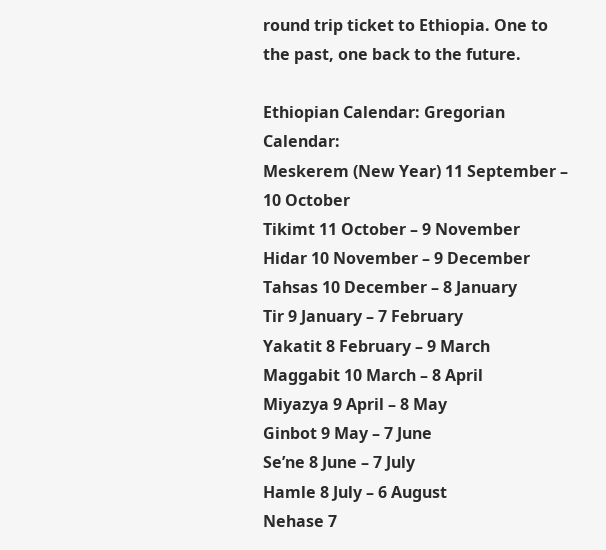round trip ticket to Ethiopia. One to the past, one back to the future.

Ethiopian Calendar: Gregorian Calendar:
Meskerem (New Year) 11 September – 10 October
Tikimt 11 October – 9 November
Hidar 10 November – 9 December
Tahsas 10 December – 8 January
Tir 9 January – 7 February
Yakatit 8 February – 9 March
Maggabit 10 March – 8 April
Miyazya 9 April – 8 May
Ginbot 9 May – 7 June
Se’ne 8 June – 7 July
Hamle 8 July – 6 August
Nehase 7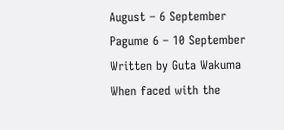August – 6 September
Pagume 6 – 10 September
Written by Guta Wakuma
When faced with the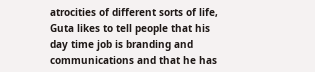atrocities of different sorts of life, Guta likes to tell people that his day time job is branding and communications and that he has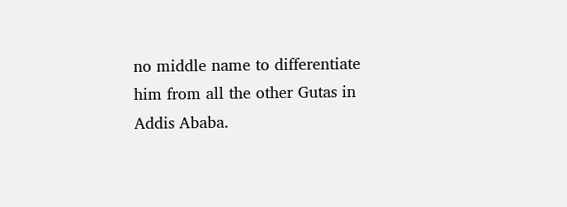no middle name to differentiate him from all the other Gutas in Addis Ababa.